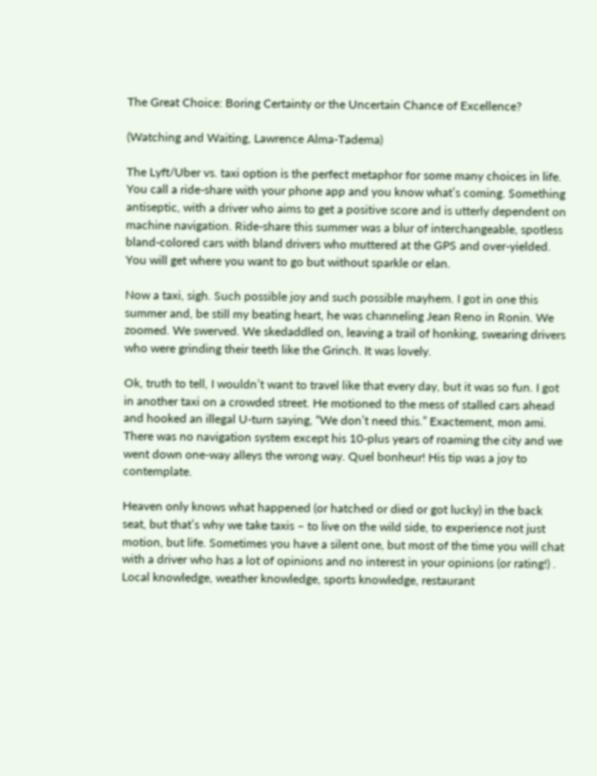The Great Choice: Boring Certainty or the Uncertain Chance of Excellence?

(Watching and Waiting, Lawrence Alma-Tadema)

The Lyft/Uber vs. taxi option is the perfect metaphor for some many choices in life. You call a ride-share with your phone app and you know what’s coming. Something antiseptic, with a driver who aims to get a positive score and is utterly dependent on machine navigation. Ride-share this summer was a blur of interchangeable, spotless bland-colored cars with bland drivers who muttered at the GPS and over-yielded. You will get where you want to go but without sparkle or elan.

Now a taxi, sigh. Such possible joy and such possible mayhem. I got in one this summer and, be still my beating heart, he was channeling Jean Reno in Ronin. We zoomed. We swerved. We skedaddled on, leaving a trail of honking, swearing drivers who were grinding their teeth like the Grinch. It was lovely.

Ok, truth to tell, I wouldn’t want to travel like that every day, but it was so fun. I got in another taxi on a crowded street. He motioned to the mess of stalled cars ahead and hooked an illegal U-turn saying, “We don’t need this.” Exactement, mon ami. There was no navigation system except his 10-plus years of roaming the city and we went down one-way alleys the wrong way. Quel bonheur! His tip was a joy to contemplate.

Heaven only knows what happened (or hatched or died or got lucky) in the back seat, but that’s why we take taxis – to live on the wild side, to experience not just motion, but life. Sometimes you have a silent one, but most of the time you will chat with a driver who has a lot of opinions and no interest in your opinions (or rating!) . Local knowledge, weather knowledge, sports knowledge, restaurant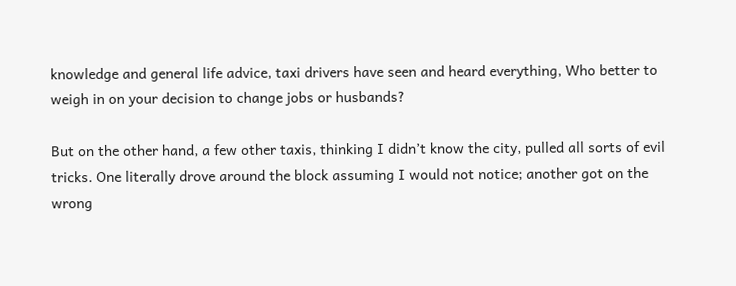knowledge and general life advice, taxi drivers have seen and heard everything, Who better to weigh in on your decision to change jobs or husbands?

But on the other hand, a few other taxis, thinking I didn’t know the city, pulled all sorts of evil tricks. One literally drove around the block assuming I would not notice; another got on the wrong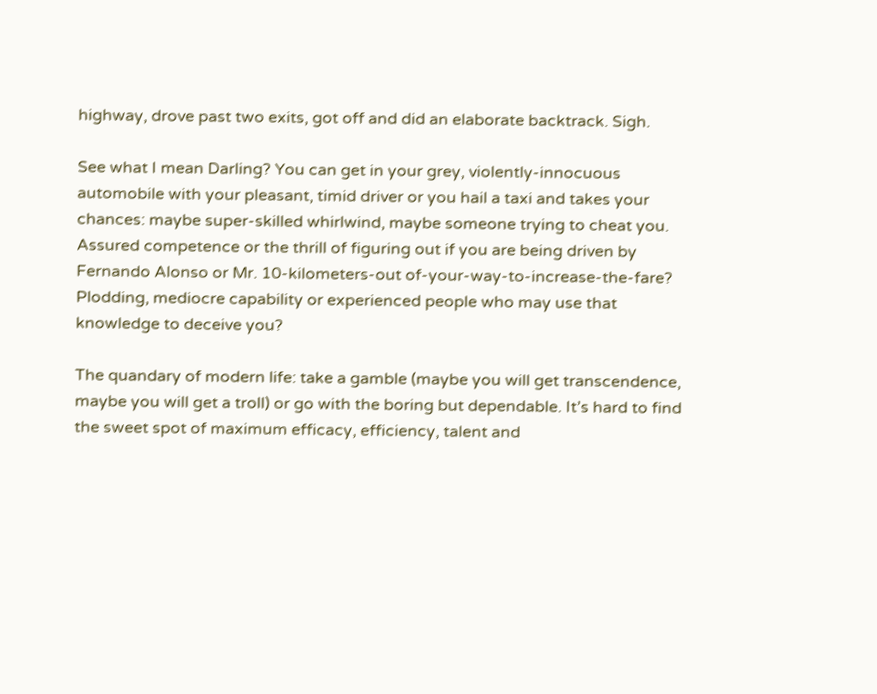highway, drove past two exits, got off and did an elaborate backtrack. Sigh.

See what I mean Darling? You can get in your grey, violently-innocuous automobile with your pleasant, timid driver or you hail a taxi and takes your chances: maybe super-skilled whirlwind, maybe someone trying to cheat you. Assured competence or the thrill of figuring out if you are being driven by Fernando Alonso or Mr. 10-kilometers-out of-your-way-to-increase-the-fare? Plodding, mediocre capability or experienced people who may use that knowledge to deceive you?

The quandary of modern life: take a gamble (maybe you will get transcendence, maybe you will get a troll) or go with the boring but dependable. It’s hard to find the sweet spot of maximum efficacy, efficiency, talent and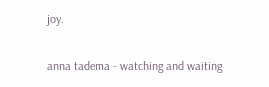joy.

anna tadema - watching and waiting